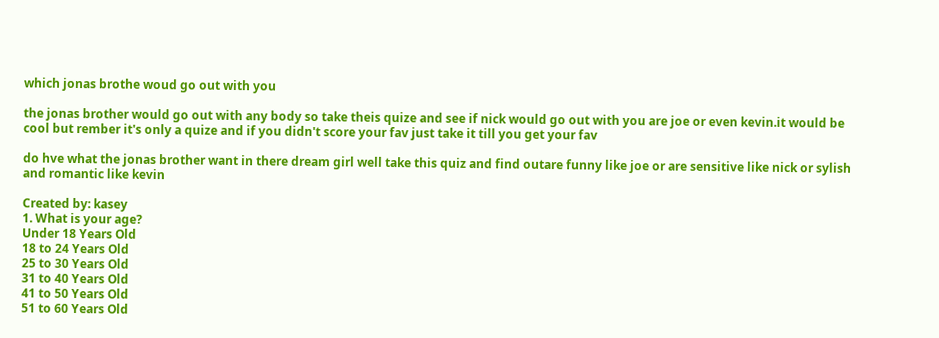which jonas brothe woud go out with you

the jonas brother would go out with any body so take theis quize and see if nick would go out with you are joe or even kevin.it would be cool but rember it's only a quize and if you didn't score your fav just take it till you get your fav

do hve what the jonas brother want in there dream girl well take this quiz and find outare funny like joe or are sensitive like nick or sylish and romantic like kevin

Created by: kasey
1. What is your age?
Under 18 Years Old
18 to 24 Years Old
25 to 30 Years Old
31 to 40 Years Old
41 to 50 Years Old
51 to 60 Years Old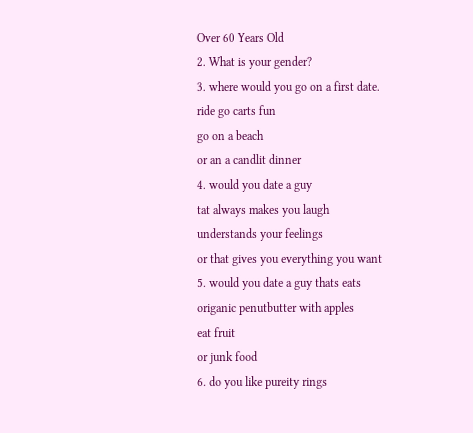Over 60 Years Old
2. What is your gender?
3. where would you go on a first date.
ride go carts fun
go on a beach
or an a candlit dinner
4. would you date a guy
tat always makes you laugh
understands your feelings
or that gives you everything you want
5. would you date a guy thats eats
origanic penutbutter with apples
eat fruit
or junk food
6. do you like pureity rings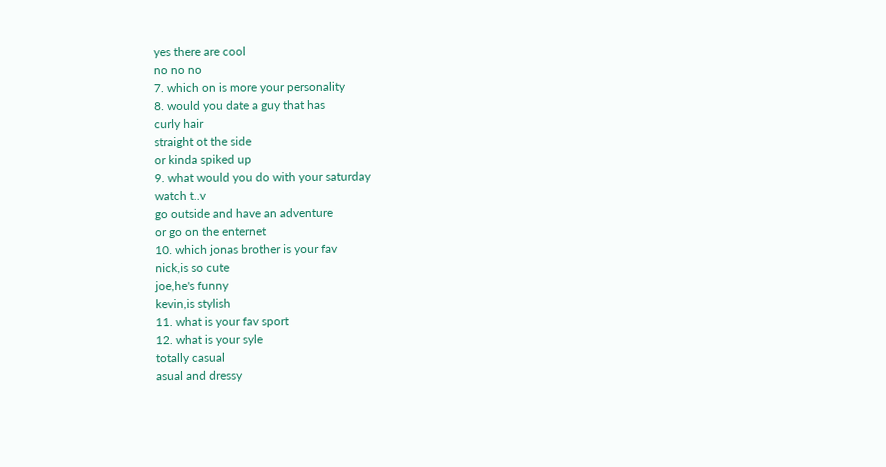yes there are cool
no no no
7. which on is more your personality
8. would you date a guy that has
curly hair
straight ot the side
or kinda spiked up
9. what would you do with your saturday
watch t..v
go outside and have an adventure
or go on the enternet
10. which jonas brother is your fav
nick,is so cute
joe,he's funny
kevin,is stylish
11. what is your fav sport
12. what is your syle
totally casual
asual and dressy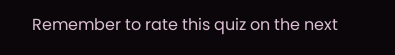Remember to rate this quiz on the next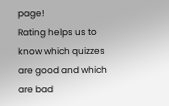page!
Rating helps us to know which quizzes are good and which are bad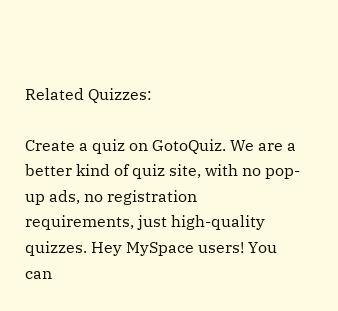Related Quizzes:

Create a quiz on GotoQuiz. We are a better kind of quiz site, with no pop-up ads, no registration requirements, just high-quality quizzes. Hey MySpace users! You can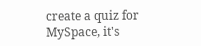create a quiz for MySpace, it's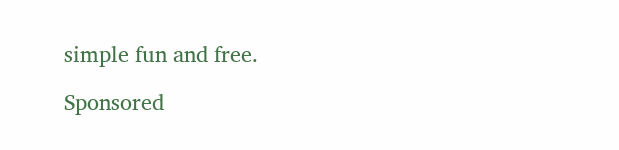simple fun and free.

Sponsored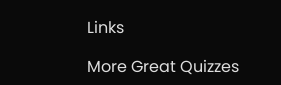Links

More Great Quizzes